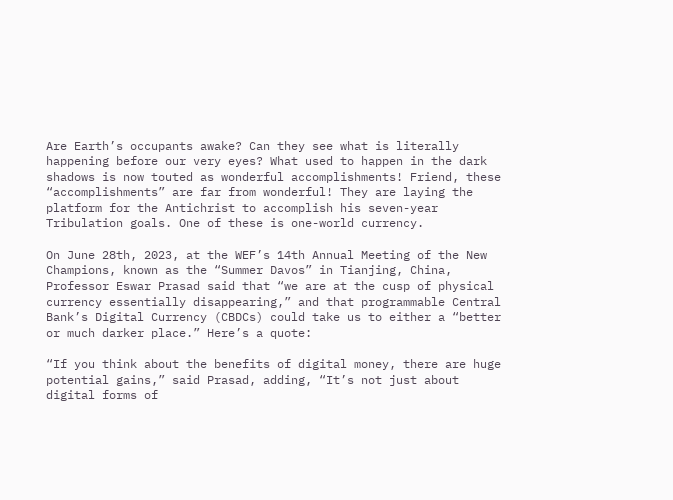Are Earth’s occupants awake? Can they see what is literally happening before our very eyes? What used to happen in the dark shadows is now touted as wonderful accomplishments! Friend, these “accomplishments” are far from wonderful! They are laying the platform for the Antichrist to accomplish his seven-year Tribulation goals. One of these is one-world currency.

On June 28th, 2023, at the WEF’s 14th Annual Meeting of the New Champions, known as the “Summer Davos” in Tianjing, China, Professor Eswar Prasad said that “we are at the cusp of physical currency essentially disappearing,” and that programmable Central Bank’s Digital Currency (CBDCs) could take us to either a “better or much darker place.” Here’s a quote:

“If you think about the benefits of digital money, there are huge potential gains,” said Prasad, adding, “It’s not just about digital forms of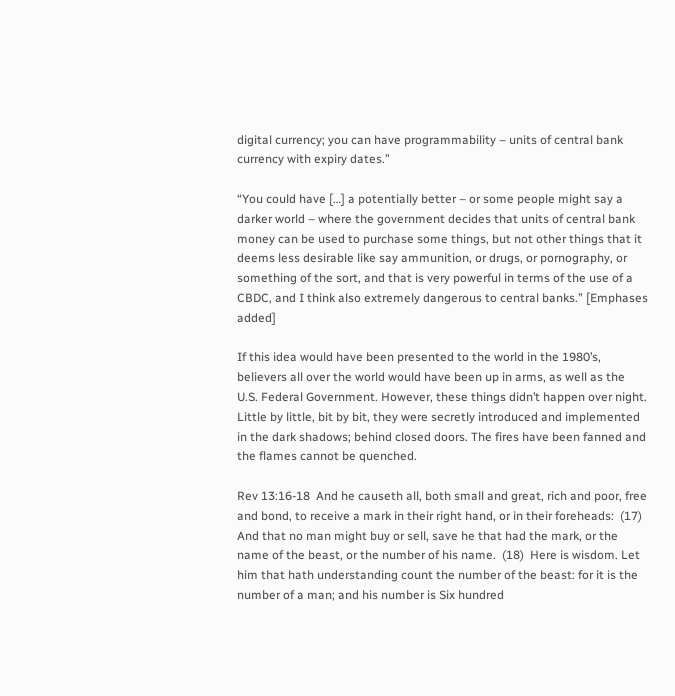digital currency; you can have programmability – units of central bank currency with expiry dates.”

“You could have […] a potentially better – or some people might say a darker world – where the government decides that units of central bank money can be used to purchase some things, but not other things that it deems less desirable like say ammunition, or drugs, or pornography, or something of the sort, and that is very powerful in terms of the use of a CBDC, and I think also extremely dangerous to central banks.” [Emphases added]

If this idea would have been presented to the world in the 1980’s, believers all over the world would have been up in arms, as well as the U.S. Federal Government. However, these things didn’t happen over night. Little by little, bit by bit, they were secretly introduced and implemented in the dark shadows; behind closed doors. The fires have been fanned and the flames cannot be quenched.

Rev 13:16-18  And he causeth all, both small and great, rich and poor, free and bond, to receive a mark in their right hand, or in their foreheads:  (17)  And that no man might buy or sell, save he that had the mark, or the name of the beast, or the number of his name.  (18)  Here is wisdom. Let him that hath understanding count the number of the beast: for it is the number of a man; and his number is Six hundred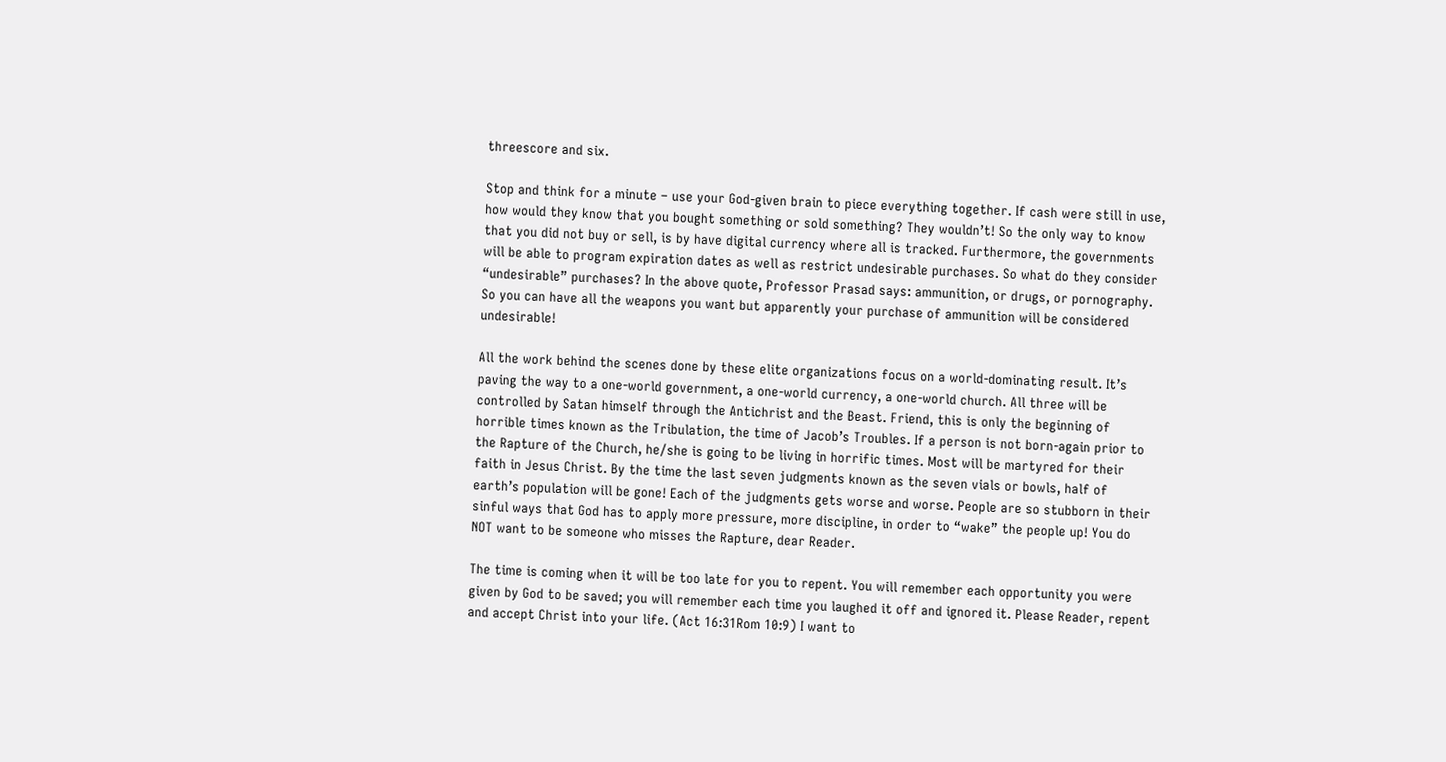threescore and six.

Stop and think for a minute – use your God-given brain to piece everything together. If cash were still in use, how would they know that you bought something or sold something? They wouldn’t! So the only way to know that you did not buy or sell, is by have digital currency where all is tracked. Furthermore, the governments will be able to program expiration dates as well as restrict undesirable purchases. So what do they consider “undesirable” purchases? In the above quote, Professor Prasad says: ammunition, or drugs, or pornography. So you can have all the weapons you want but apparently your purchase of ammunition will be considered undesirable!

All the work behind the scenes done by these elite organizations focus on a world-dominating result. It’s paving the way to a one-world government, a one-world currency, a one-world church. All three will be controlled by Satan himself through the Antichrist and the Beast. Friend, this is only the beginning of horrible times known as the Tribulation, the time of Jacob’s Troubles. If a person is not born-again prior to the Rapture of the Church, he/she is going to be living in horrific times. Most will be martyred for their faith in Jesus Christ. By the time the last seven judgments known as the seven vials or bowls, half of earth’s population will be gone! Each of the judgments gets worse and worse. People are so stubborn in their sinful ways that God has to apply more pressure, more discipline, in order to “wake” the people up! You do NOT want to be someone who misses the Rapture, dear Reader.

The time is coming when it will be too late for you to repent. You will remember each opportunity you were given by God to be saved; you will remember each time you laughed it off and ignored it. Please Reader, repent and accept Christ into your life. (Act 16:31Rom 10:9) I want to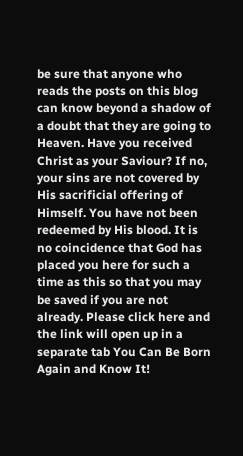be sure that anyone who reads the posts on this blog can know beyond a shadow of a doubt that they are going to Heaven. Have you received Christ as your Saviour? If no, your sins are not covered by His sacrificial offering of Himself. You have not been redeemed by His blood. It is no coincidence that God has placed you here for such a time as this so that you may be saved if you are not already. Please click here and the link will open up in a separate tab You Can Be Born Again and Know It!